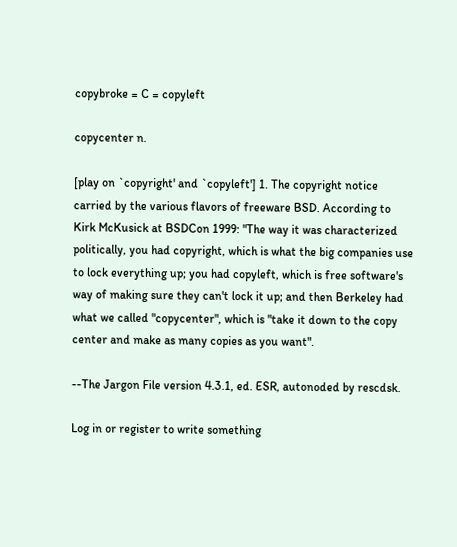copybroke = C = copyleft

copycenter n.

[play on `copyright' and `copyleft'] 1. The copyright notice carried by the various flavors of freeware BSD. According to Kirk McKusick at BSDCon 1999: "The way it was characterized politically, you had copyright, which is what the big companies use to lock everything up; you had copyleft, which is free software's way of making sure they can't lock it up; and then Berkeley had what we called "copycenter", which is "take it down to the copy center and make as many copies as you want".

--The Jargon File version 4.3.1, ed. ESR, autonoded by rescdsk.

Log in or register to write something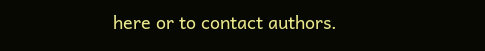here or to contact authors.